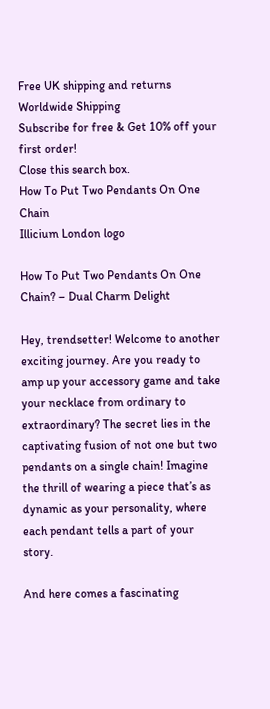Free UK shipping and returns
Worldwide Shipping
Subscribe for free & Get 10% off your first order!
Close this search box.
How To Put Two Pendants On One Chain
Illicium London logo

How To Put Two Pendants On One Chain? – Dual Charm Delight

Hey, trendsetter! Welcome to another exciting journey. Are you ready to amp up your accessory game and take your necklace from ordinary to extraordinary? The secret lies in the captivating fusion of not one but two pendants on a single chain! Imagine the thrill of wearing a piece that’s as dynamic as your personality, where each pendant tells a part of your story.

And here comes a fascinating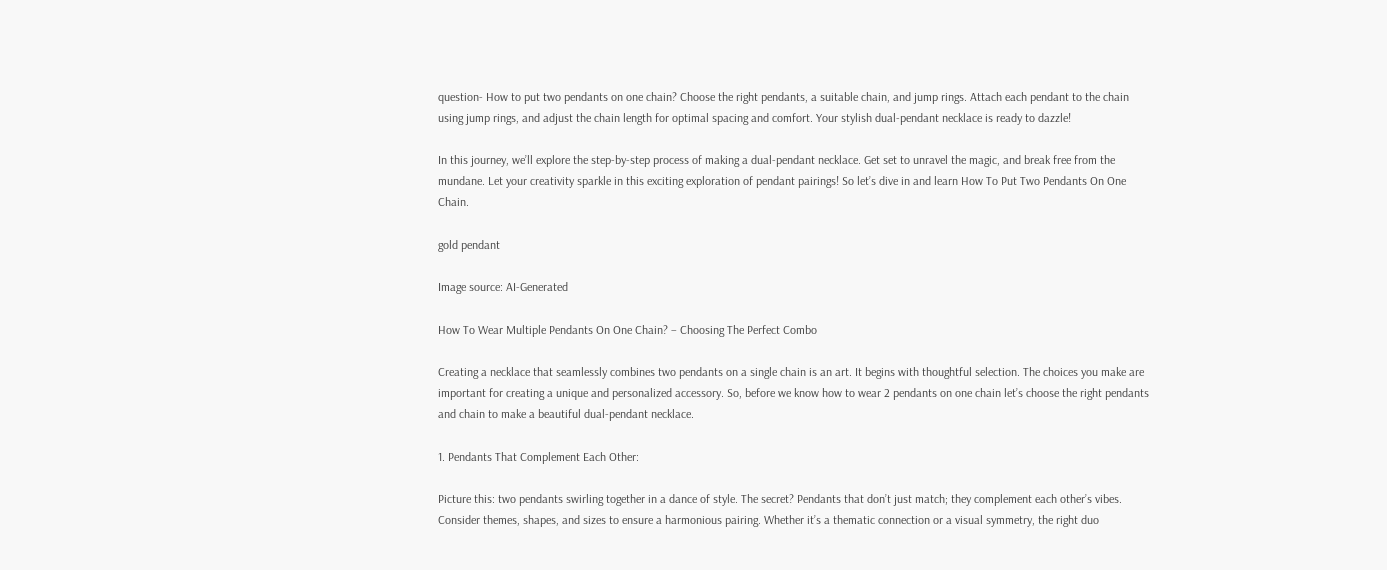question- How to put two pendants on one chain? Choose the right pendants, a suitable chain, and jump rings. Attach each pendant to the chain using jump rings, and adjust the chain length for optimal spacing and comfort. Your stylish dual-pendant necklace is ready to dazzle!

In this journey, we’ll explore the step-by-step process of making a dual-pendant necklace. Get set to unravel the magic, and break free from the mundane. Let your creativity sparkle in this exciting exploration of pendant pairings! So let’s dive in and learn How To Put Two Pendants On One Chain.

gold pendant

Image source: AI-Generated

How To Wear Multiple Pendants On One Chain? – Choosing The Perfect Combo

Creating a necklace that seamlessly combines two pendants on a single chain is an art. It begins with thoughtful selection. The choices you make are important for creating a unique and personalized accessory. So, before we know how to wear 2 pendants on one chain let’s choose the right pendants and chain to make a beautiful dual-pendant necklace.

1. Pendants That Complement Each Other:

Picture this: two pendants swirling together in a dance of style. The secret? Pendants that don’t just match; they complement each other’s vibes. Consider themes, shapes, and sizes to ensure a harmonious pairing. Whether it’s a thematic connection or a visual symmetry, the right duo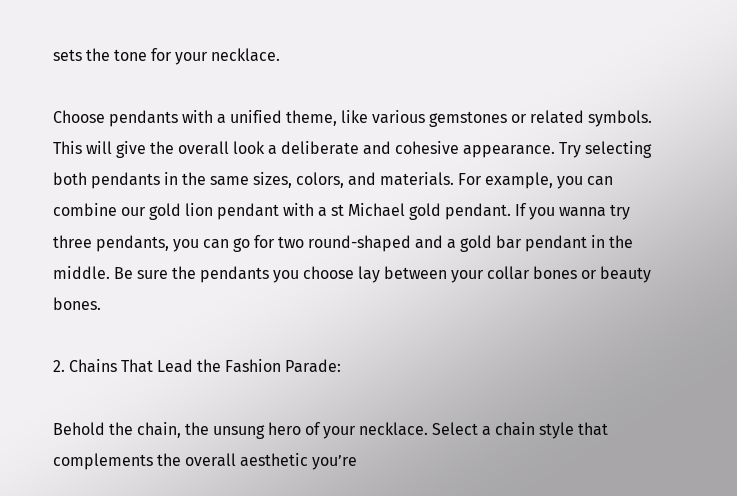sets the tone for your necklace.

Choose pendants with a unified theme, like various gemstones or related symbols. This will give the overall look a deliberate and cohesive appearance. Try selecting both pendants in the same sizes, colors, and materials. For example, you can combine our gold lion pendant with a st Michael gold pendant. If you wanna try three pendants, you can go for two round-shaped and a gold bar pendant in the middle. Be sure the pendants you choose lay between your collar bones or beauty bones.

2. Chains That Lead the Fashion Parade:

Behold the chain, the unsung hero of your necklace. Select a chain style that complements the overall aesthetic you’re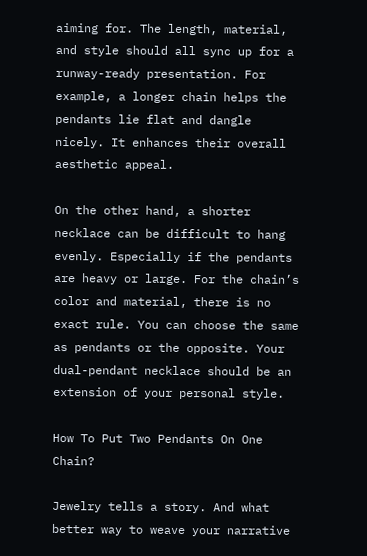aiming for. The length, material, and style should all sync up for a runway-ready presentation. For example, a longer chain helps the pendants lie flat and dangle nicely. It enhances their overall aesthetic appeal.

On the other hand, a shorter necklace can be difficult to hang evenly. Especially if the pendants are heavy or large. For the chain’s color and material, there is no exact rule. You can choose the same as pendants or the opposite. Your dual-pendant necklace should be an extension of your personal style.

How To Put Two Pendants On One Chain?

Jewelry tells a story. And what better way to weave your narrative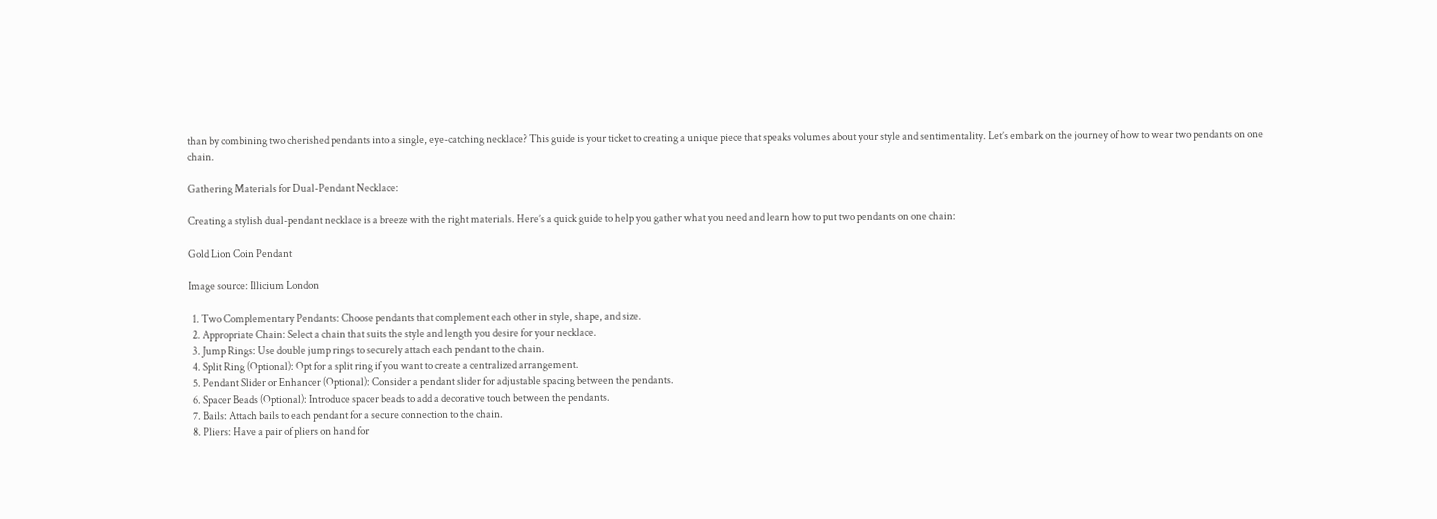than by combining two cherished pendants into a single, eye-catching necklace? This guide is your ticket to creating a unique piece that speaks volumes about your style and sentimentality. Let’s embark on the journey of how to wear two pendants on one chain.

Gathering Materials for Dual-Pendant Necklace:

Creating a stylish dual-pendant necklace is a breeze with the right materials. Here’s a quick guide to help you gather what you need and learn how to put two pendants on one chain:

Gold Lion Coin Pendant

Image source: Illicium London

  1. Two Complementary Pendants: Choose pendants that complement each other in style, shape, and size.
  2. Appropriate Chain: Select a chain that suits the style and length you desire for your necklace.
  3. Jump Rings: Use double jump rings to securely attach each pendant to the chain.
  4. Split Ring (Optional): Opt for a split ring if you want to create a centralized arrangement.
  5. Pendant Slider or Enhancer (Optional): Consider a pendant slider for adjustable spacing between the pendants.
  6. Spacer Beads (Optional): Introduce spacer beads to add a decorative touch between the pendants.
  7. Bails: Attach bails to each pendant for a secure connection to the chain.
  8. Pliers: Have a pair of pliers on hand for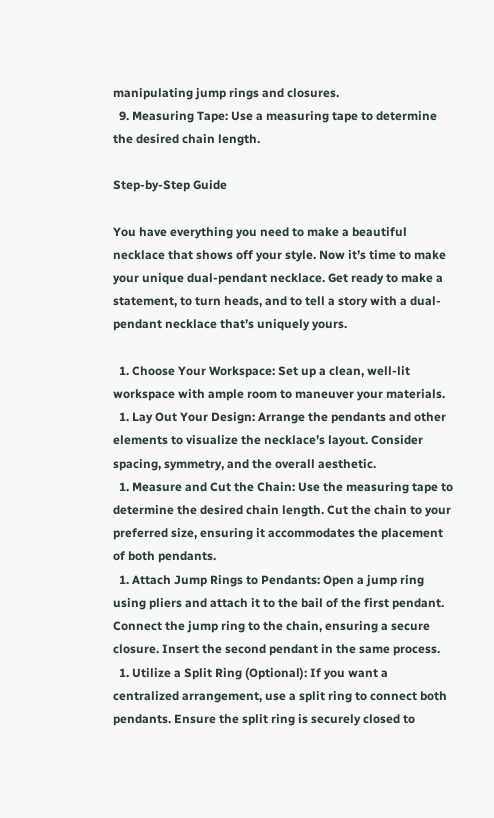manipulating jump rings and closures.
  9. Measuring Tape: Use a measuring tape to determine the desired chain length.

Step-by-Step Guide

You have everything you need to make a beautiful necklace that shows off your style. Now it’s time to make your unique dual-pendant necklace. Get ready to make a statement, to turn heads, and to tell a story with a dual-pendant necklace that’s uniquely yours.

  1. Choose Your Workspace: Set up a clean, well-lit workspace with ample room to maneuver your materials.
  1. Lay Out Your Design: Arrange the pendants and other elements to visualize the necklace’s layout. Consider spacing, symmetry, and the overall aesthetic.
  1. Measure and Cut the Chain: Use the measuring tape to determine the desired chain length. Cut the chain to your preferred size, ensuring it accommodates the placement of both pendants.
  1. Attach Jump Rings to Pendants: Open a jump ring using pliers and attach it to the bail of the first pendant. Connect the jump ring to the chain, ensuring a secure closure. Insert the second pendant in the same process.
  1. Utilize a Split Ring (Optional): If you want a centralized arrangement, use a split ring to connect both pendants. Ensure the split ring is securely closed to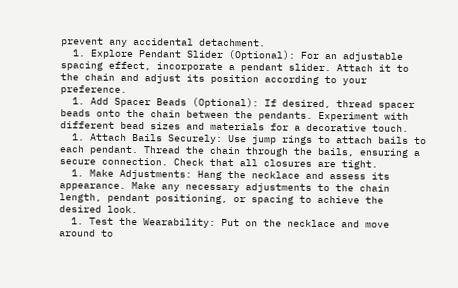prevent any accidental detachment.
  1. Explore Pendant Slider (Optional): For an adjustable spacing effect, incorporate a pendant slider. Attach it to the chain and adjust its position according to your preference.
  1. Add Spacer Beads (Optional): If desired, thread spacer beads onto the chain between the pendants. Experiment with different bead sizes and materials for a decorative touch.
  1. Attach Bails Securely: Use jump rings to attach bails to each pendant. Thread the chain through the bails, ensuring a secure connection. Check that all closures are tight.
  1. Make Adjustments: Hang the necklace and assess its appearance. Make any necessary adjustments to the chain length, pendant positioning, or spacing to achieve the desired look.
  1. Test the Wearability: Put on the necklace and move around to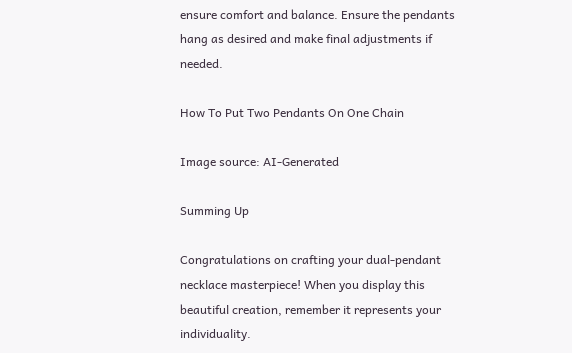ensure comfort and balance. Ensure the pendants hang as desired and make final adjustments if needed.

How To Put Two Pendants On One Chain

Image source: AI-Generated

Summing Up

Congratulations on crafting your dual-pendant necklace masterpiece! When you display this beautiful creation, remember it represents your individuality.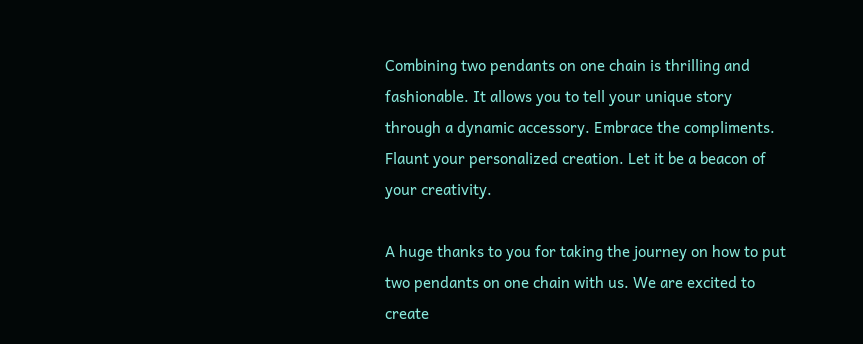Combining two pendants on one chain is thrilling and fashionable. It allows you to tell your unique story through a dynamic accessory. Embrace the compliments. Flaunt your personalized creation. Let it be a beacon of your creativity.

A huge thanks to you for taking the journey on how to put two pendants on one chain with us. We are excited to create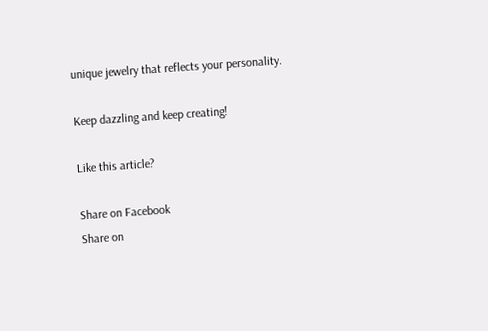unique jewelry that reflects your personality.

Keep dazzling and keep creating!

Like this article?

Share on Facebook
Share on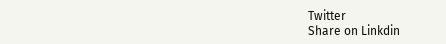Twitter
Share on Linkdin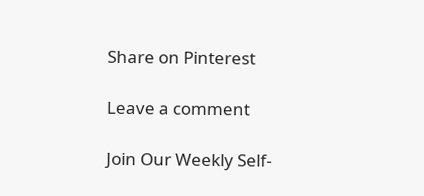Share on Pinterest

Leave a comment

Join Our Weekly Self-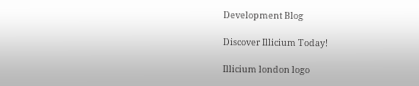Development Blog

Discover Illicium Today!

Illicium london logo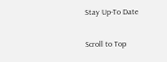Stay Up-To Date

Scroll to Top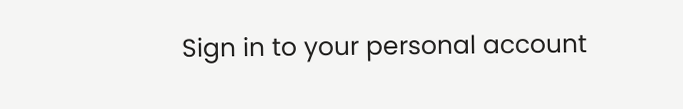Sign in to your personal account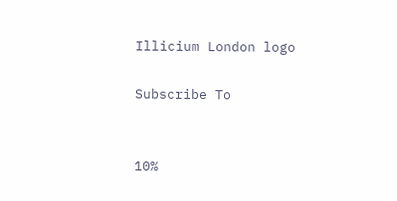Illicium London logo

Subscribe To


10%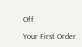Off

Your First Order